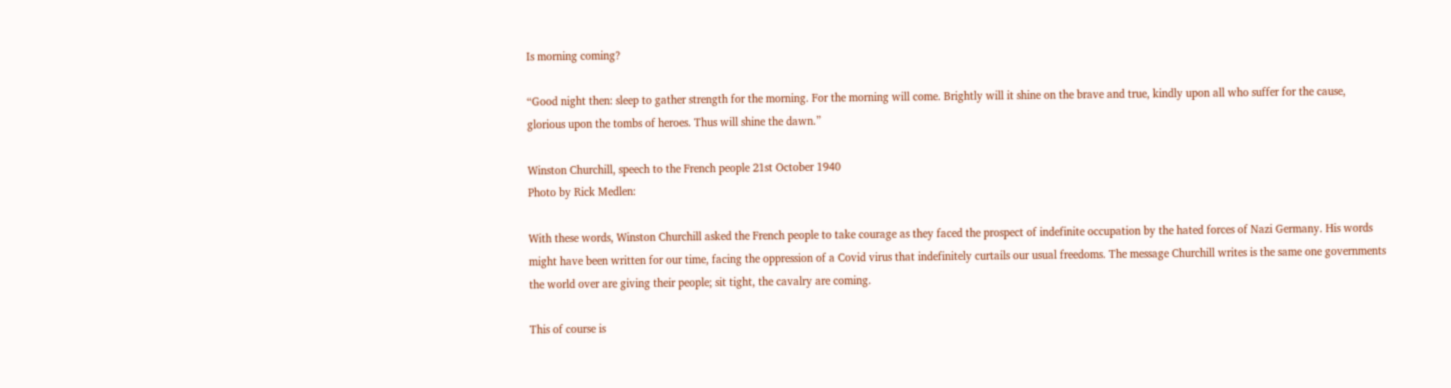Is morning coming?

“Good night then: sleep to gather strength for the morning. For the morning will come. Brightly will it shine on the brave and true, kindly upon all who suffer for the cause, glorious upon the tombs of heroes. Thus will shine the dawn.”

Winston Churchill, speech to the French people 21st October 1940
Photo by Rick Medlen:

With these words, Winston Churchill asked the French people to take courage as they faced the prospect of indefinite occupation by the hated forces of Nazi Germany. His words might have been written for our time, facing the oppression of a Covid virus that indefinitely curtails our usual freedoms. The message Churchill writes is the same one governments the world over are giving their people; sit tight, the cavalry are coming.

This of course is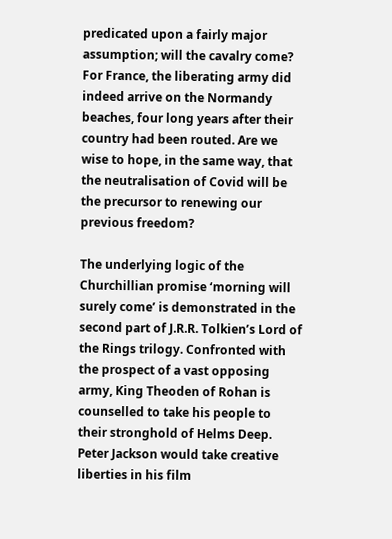predicated upon a fairly major assumption; will the cavalry come? For France, the liberating army did indeed arrive on the Normandy beaches, four long years after their country had been routed. Are we wise to hope, in the same way, that the neutralisation of Covid will be the precursor to renewing our previous freedom?

The underlying logic of the Churchillian promise ‘morning will surely come’ is demonstrated in the second part of J.R.R. Tolkien’s Lord of the Rings trilogy. Confronted with the prospect of a vast opposing army, King Theoden of Rohan is counselled to take his people to their stronghold of Helms Deep. Peter Jackson would take creative liberties in his film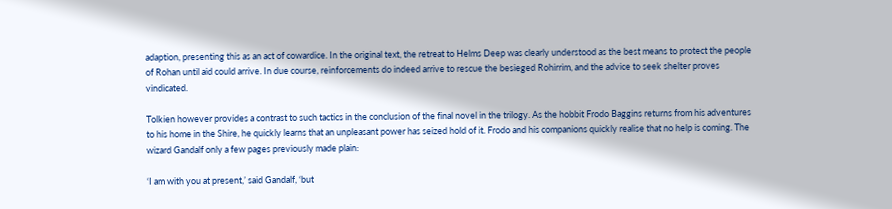adaption, presenting this as an act of cowardice. In the original text, the retreat to Helms Deep was clearly understood as the best means to protect the people of Rohan until aid could arrive. In due course, reinforcements do indeed arrive to rescue the besieged Rohirrim, and the advice to seek shelter proves vindicated.

Tolkien however provides a contrast to such tactics in the conclusion of the final novel in the trilogy. As the hobbit Frodo Baggins returns from his adventures to his home in the Shire, he quickly learns that an unpleasant power has seized hold of it. Frodo and his companions quickly realise that no help is coming. The wizard Gandalf only a few pages previously made plain:

‘I am with you at present,’ said Gandalf, ‘but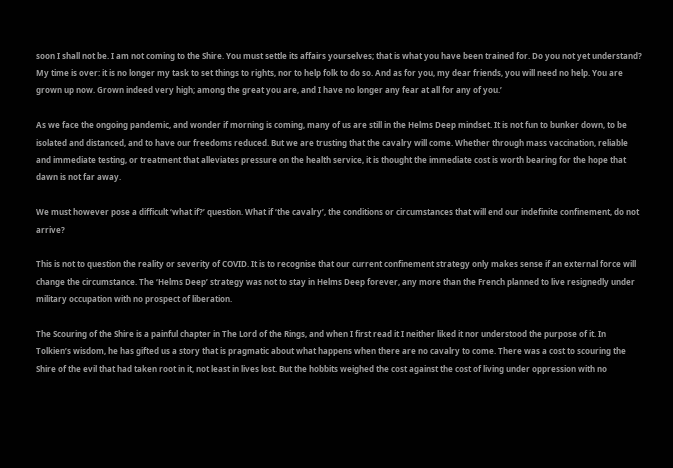soon I shall not be. I am not coming to the Shire. You must settle its affairs yourselves; that is what you have been trained for. Do you not yet understand? My time is over: it is no longer my task to set things to rights, nor to help folk to do so. And as for you, my dear friends, you will need no help. You are grown up now. Grown indeed very high; among the great you are, and I have no longer any fear at all for any of you.’

As we face the ongoing pandemic, and wonder if morning is coming, many of us are still in the Helms Deep mindset. It is not fun to bunker down, to be isolated and distanced, and to have our freedoms reduced. But we are trusting that the cavalry will come. Whether through mass vaccination, reliable and immediate testing, or treatment that alleviates pressure on the health service, it is thought the immediate cost is worth bearing for the hope that dawn is not far away.

We must however pose a difficult ‘what if?’ question. What if ‘the cavalry’, the conditions or circumstances that will end our indefinite confinement, do not arrive?

This is not to question the reality or severity of COVID. It is to recognise that our current confinement strategy only makes sense if an external force will change the circumstance. The ‘Helms Deep’ strategy was not to stay in Helms Deep forever, any more than the French planned to live resignedly under military occupation with no prospect of liberation.

The Scouring of the Shire is a painful chapter in The Lord of the Rings, and when I first read it I neither liked it nor understood the purpose of it. In Tolkien’s wisdom, he has gifted us a story that is pragmatic about what happens when there are no cavalry to come. There was a cost to scouring the Shire of the evil that had taken root in it, not least in lives lost. But the hobbits weighed the cost against the cost of living under oppression with no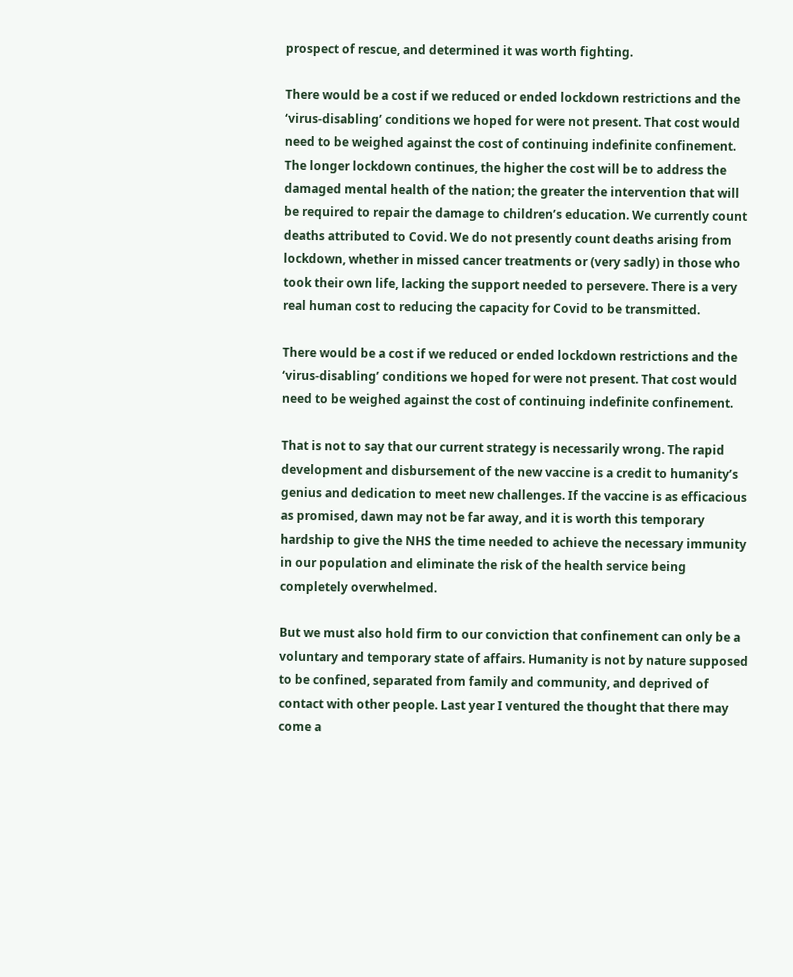prospect of rescue, and determined it was worth fighting.

There would be a cost if we reduced or ended lockdown restrictions and the ‘virus-disabling’ conditions we hoped for were not present. That cost would need to be weighed against the cost of continuing indefinite confinement. The longer lockdown continues, the higher the cost will be to address the damaged mental health of the nation; the greater the intervention that will be required to repair the damage to children’s education. We currently count deaths attributed to Covid. We do not presently count deaths arising from lockdown, whether in missed cancer treatments or (very sadly) in those who took their own life, lacking the support needed to persevere. There is a very real human cost to reducing the capacity for Covid to be transmitted.

There would be a cost if we reduced or ended lockdown restrictions and the ‘virus-disabling’ conditions we hoped for were not present. That cost would need to be weighed against the cost of continuing indefinite confinement.

That is not to say that our current strategy is necessarily wrong. The rapid development and disbursement of the new vaccine is a credit to humanity’s genius and dedication to meet new challenges. If the vaccine is as efficacious as promised, dawn may not be far away, and it is worth this temporary hardship to give the NHS the time needed to achieve the necessary immunity in our population and eliminate the risk of the health service being completely overwhelmed.

But we must also hold firm to our conviction that confinement can only be a voluntary and temporary state of affairs. Humanity is not by nature supposed to be confined, separated from family and community, and deprived of contact with other people. Last year I ventured the thought that there may come a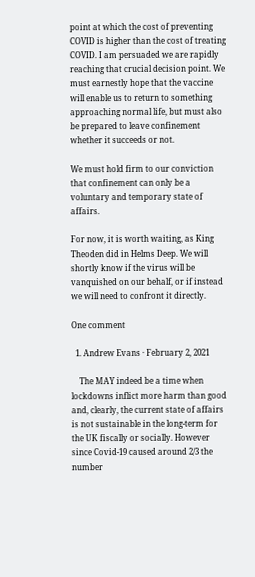point at which the cost of preventing COVID is higher than the cost of treating COVID. I am persuaded we are rapidly reaching that crucial decision point. We must earnestly hope that the vaccine will enable us to return to something approaching normal life, but must also be prepared to leave confinement whether it succeeds or not.

We must hold firm to our conviction that confinement can only be a voluntary and temporary state of affairs.

For now, it is worth waiting, as King Theoden did in Helms Deep. We will shortly know if the virus will be vanquished on our behalf, or if instead we will need to confront it directly.

One comment

  1. Andrew Evans · February 2, 2021

    The MAY indeed be a time when lockdowns inflict more harm than good and, clearly, the current state of affairs is not sustainable in the long-term for the UK fiscally or socially. However since Covid-19 caused around 2/3 the number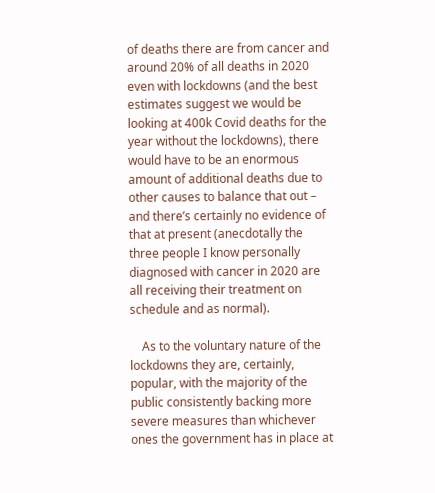of deaths there are from cancer and around 20% of all deaths in 2020 even with lockdowns (and the best estimates suggest we would be looking at 400k Covid deaths for the year without the lockdowns), there would have to be an enormous amount of additional deaths due to other causes to balance that out – and there’s certainly no evidence of that at present (anecdotally the three people I know personally diagnosed with cancer in 2020 are all receiving their treatment on schedule and as normal).

    As to the voluntary nature of the lockdowns they are, certainly, popular, with the majority of the public consistently backing more severe measures than whichever ones the government has in place at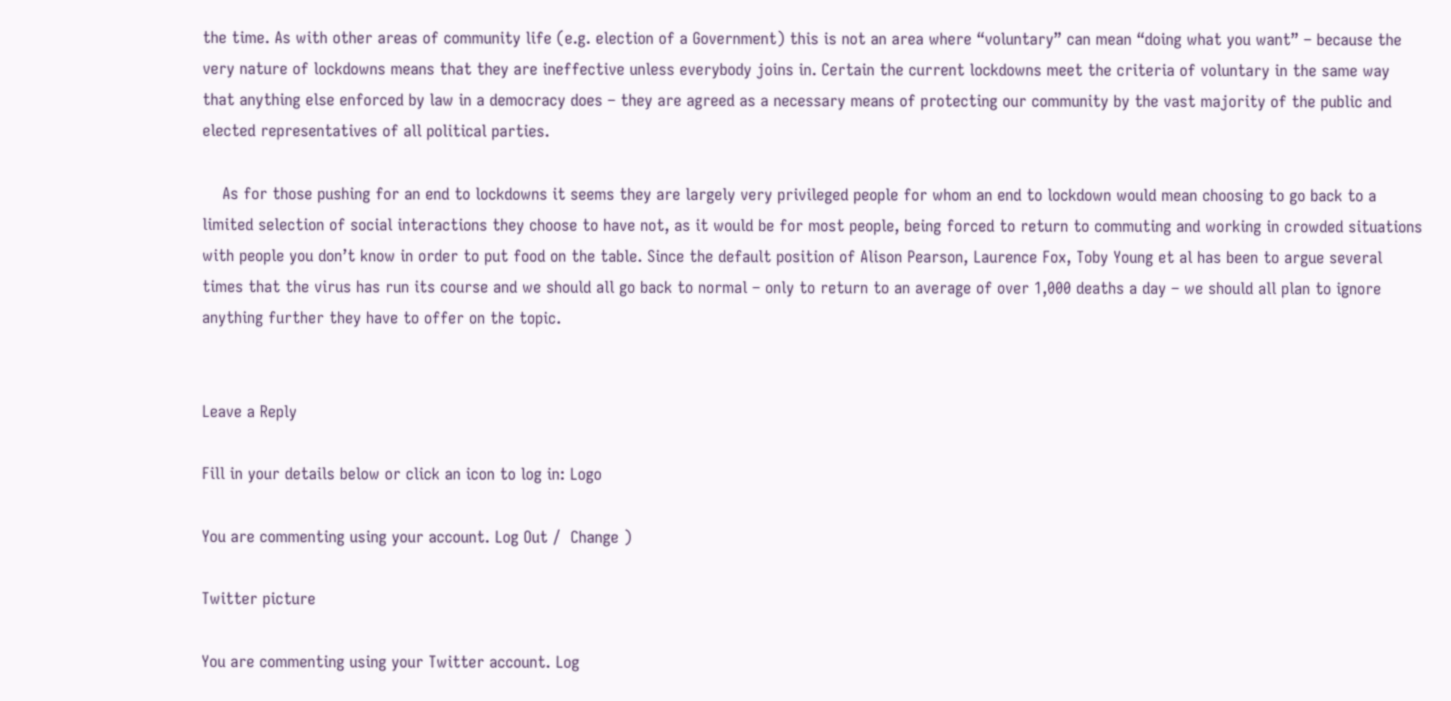the time. As with other areas of community life (e.g. election of a Government) this is not an area where “voluntary” can mean “doing what you want” – because the very nature of lockdowns means that they are ineffective unless everybody joins in. Certain the current lockdowns meet the criteria of voluntary in the same way that anything else enforced by law in a democracy does – they are agreed as a necessary means of protecting our community by the vast majority of the public and elected representatives of all political parties.

    As for those pushing for an end to lockdowns it seems they are largely very privileged people for whom an end to lockdown would mean choosing to go back to a limited selection of social interactions they choose to have not, as it would be for most people, being forced to return to commuting and working in crowded situations with people you don’t know in order to put food on the table. Since the default position of Alison Pearson, Laurence Fox, Toby Young et al has been to argue several times that the virus has run its course and we should all go back to normal – only to return to an average of over 1,000 deaths a day – we should all plan to ignore anything further they have to offer on the topic.


Leave a Reply

Fill in your details below or click an icon to log in: Logo

You are commenting using your account. Log Out /  Change )

Twitter picture

You are commenting using your Twitter account. Log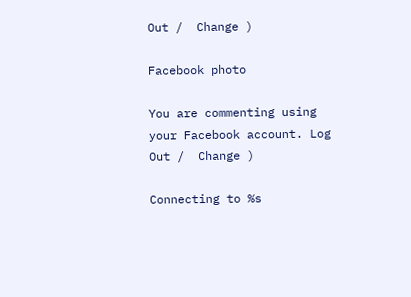Out /  Change )

Facebook photo

You are commenting using your Facebook account. Log Out /  Change )

Connecting to %s